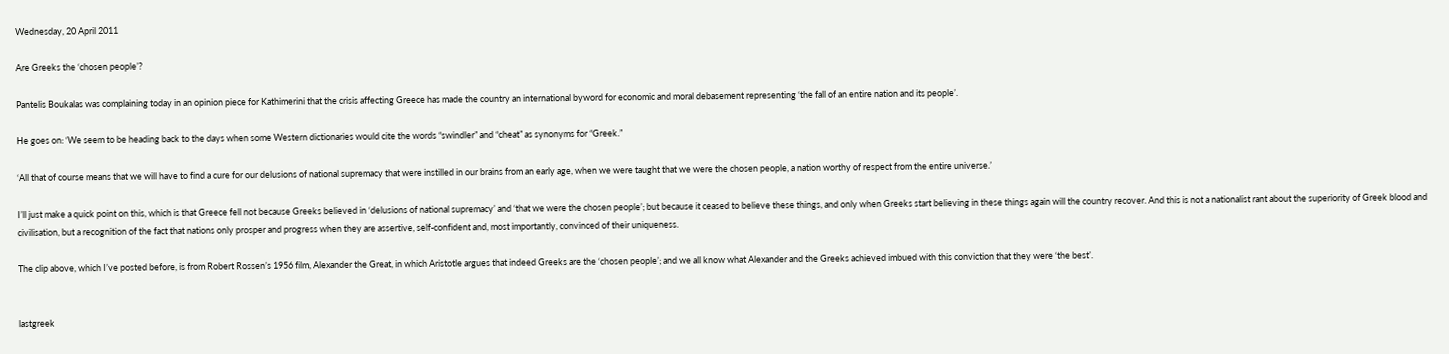Wednesday, 20 April 2011

Are Greeks the ‘chosen people’?

Pantelis Boukalas was complaining today in an opinion piece for Kathimerini that the crisis affecting Greece has made the country an international byword for economic and moral debasement representing ‘the fall of an entire nation and its people’.

He goes on: ‘We seem to be heading back to the days when some Western dictionaries would cite the words “swindler” and “cheat” as synonyms for “Greek.”

‘All that of course means that we will have to find a cure for our delusions of national supremacy that were instilled in our brains from an early age, when we were taught that we were the chosen people, a nation worthy of respect from the entire universe.’

I’ll just make a quick point on this, which is that Greece fell not because Greeks believed in ‘delusions of national supremacy’ and ‘that we were the chosen people’; but because it ceased to believe these things, and only when Greeks start believing in these things again will the country recover. And this is not a nationalist rant about the superiority of Greek blood and civilisation, but a recognition of the fact that nations only prosper and progress when they are assertive, self-confident and, most importantly, convinced of their uniqueness.

The clip above, which I’ve posted before, is from Robert Rossen’s 1956 film, Alexander the Great, in which Aristotle argues that indeed Greeks are the ‘chosen people’; and we all know what Alexander and the Greeks achieved imbued with this conviction that they were ‘the best’.


lastgreek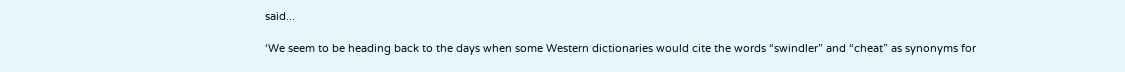said...

‘We seem to be heading back to the days when some Western dictionaries would cite the words “swindler” and “cheat” as synonyms for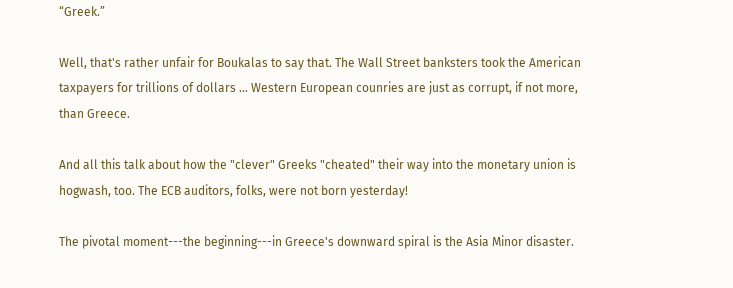“Greek.”

Well, that's rather unfair for Boukalas to say that. The Wall Street banksters took the American taxpayers for trillions of dollars ... Western European counries are just as corrupt, if not more, than Greece.

And all this talk about how the "clever" Greeks "cheated" their way into the monetary union is hogwash, too. The ECB auditors, folks, were not born yesterday!

The pivotal moment---the beginning---in Greece's downward spiral is the Asia Minor disaster.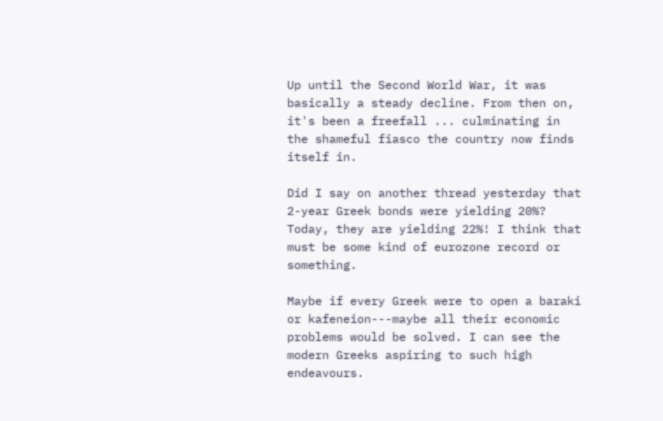Up until the Second World War, it was basically a steady decline. From then on, it's been a freefall ... culminating in the shameful fiasco the country now finds itself in.

Did I say on another thread yesterday that 2-year Greek bonds were yielding 20%? Today, they are yielding 22%! I think that must be some kind of eurozone record or something.

Maybe if every Greek were to open a baraki or kafeneion---maybe all their economic problems would be solved. I can see the modern Greeks aspiring to such high endeavours.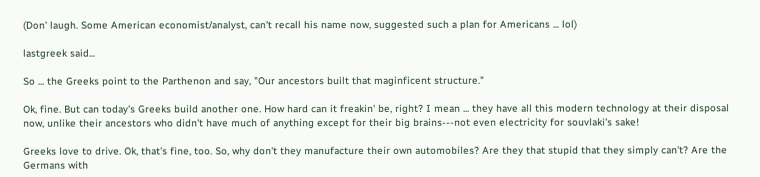(Don' laugh. Some American economist/analyst, can't recall his name now, suggested such a plan for Americans ... lol)

lastgreek said...

So ... the Greeks point to the Parthenon and say, "Our ancestors built that maginficent structure."

Ok, fine. But can today's Greeks build another one. How hard can it freakin' be, right? I mean ... they have all this modern technology at their disposal now, unlike their ancestors who didn't have much of anything except for their big brains---not even electricity for souvlaki's sake!

Greeks love to drive. Ok, that's fine, too. So, why don't they manufacture their own automobiles? Are they that stupid that they simply can't? Are the Germans with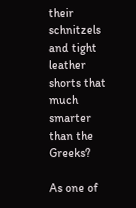their schnitzels and tight leather shorts that much smarter than the Greeks?

As one of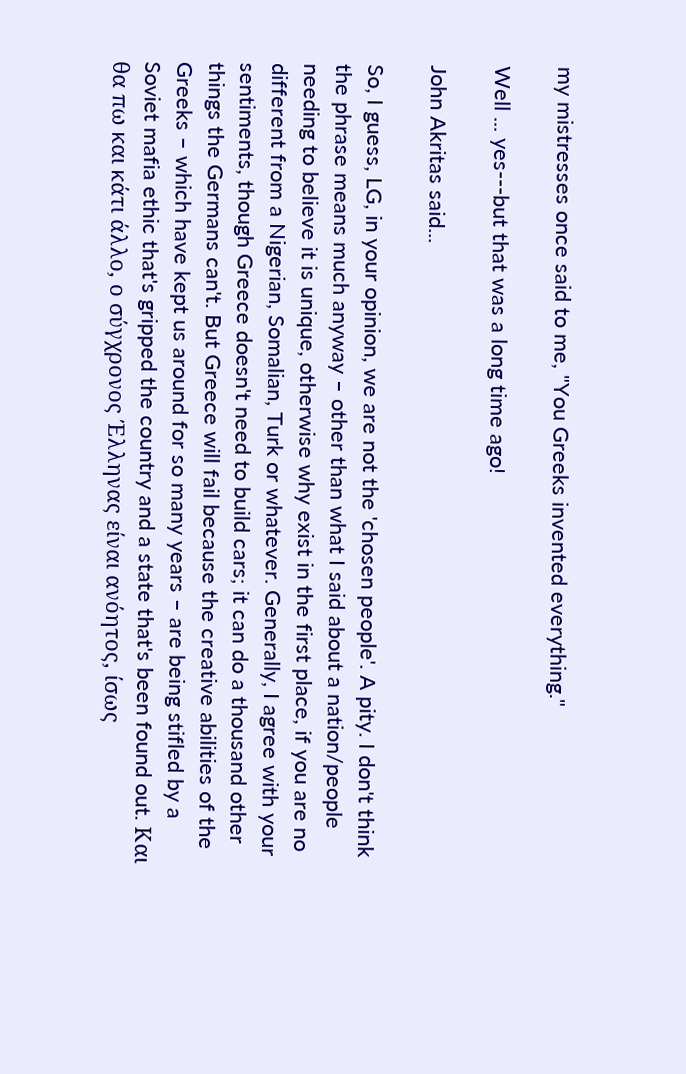my mistresses once said to me, "You Greeks invented everything."

Well ... yes---but that was a long time ago!

John Akritas said...

So, I guess, LG, in your opinion, we are not the 'chosen people'. A pity. I don't think the phrase means much anyway – other than what I said about a nation/people needing to believe it is unique, otherwise why exist in the first place, if you are no different from a Nigerian, Somalian, Turk or whatever. Generally, I agree with your sentiments, though Greece doesn't need to build cars; it can do a thousand other things the Germans can't. But Greece will fail because the creative abilities of the Greeks – which have kept us around for so many years – are being stifled by a Soviet mafia ethic that's gripped the country and a state that's been found out. Και θα πω και κάτι άλλο, ο σύγχρονος Έλληνας είναι ανόητος, ίσως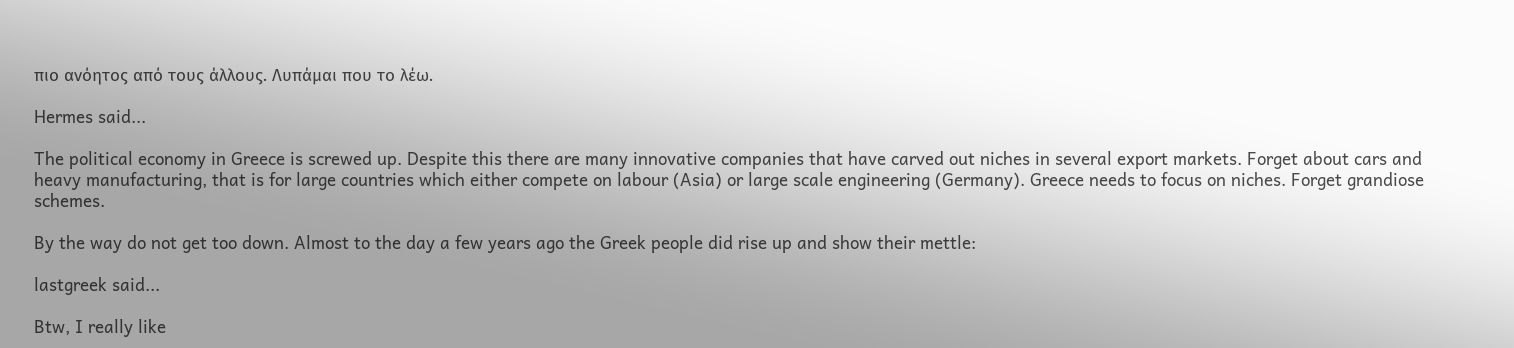πιο ανόητος από τους άλλους. Λυπάμαι που το λέω.

Hermes said...

The political economy in Greece is screwed up. Despite this there are many innovative companies that have carved out niches in several export markets. Forget about cars and heavy manufacturing, that is for large countries which either compete on labour (Asia) or large scale engineering (Germany). Greece needs to focus on niches. Forget grandiose schemes.

By the way do not get too down. Almost to the day a few years ago the Greek people did rise up and show their mettle:

lastgreek said...

Btw, I really like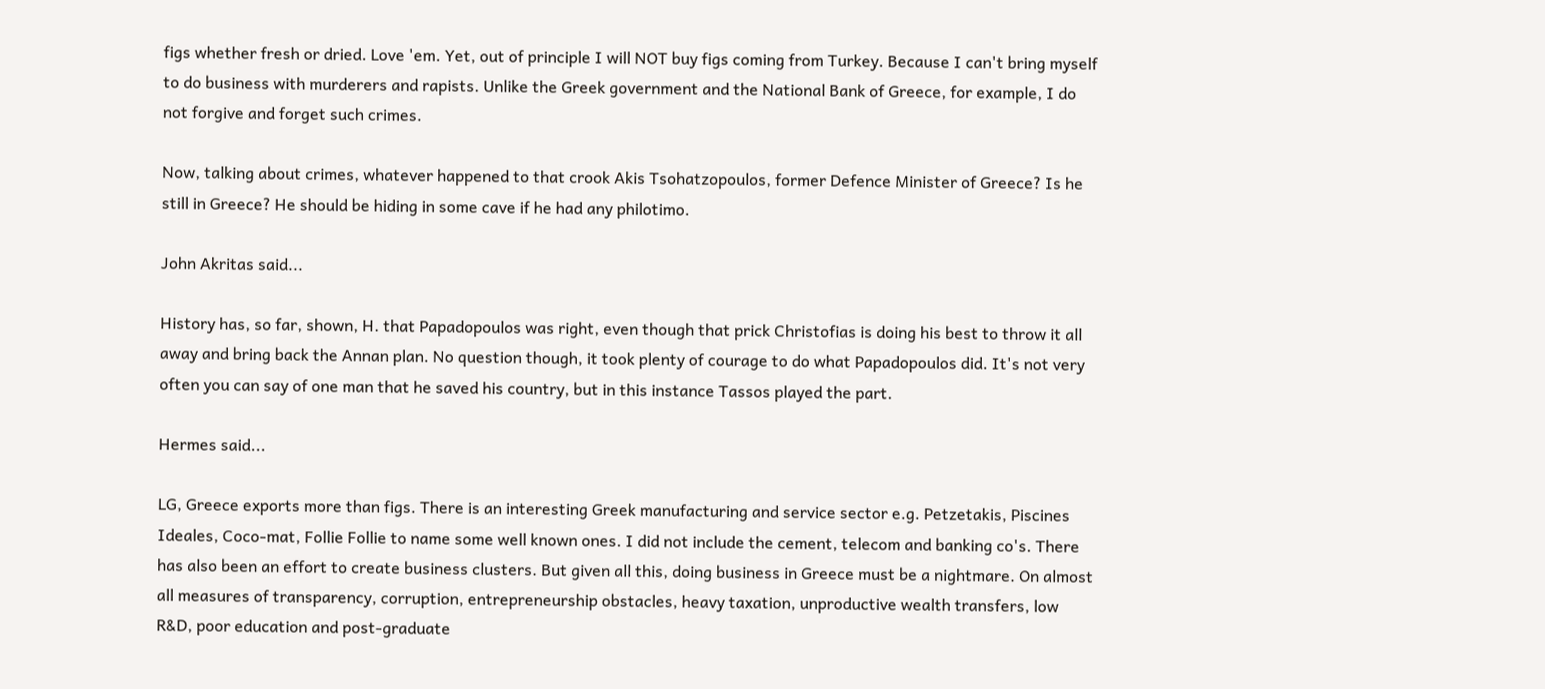figs whether fresh or dried. Love 'em. Yet, out of principle I will NOT buy figs coming from Turkey. Because I can't bring myself to do business with murderers and rapists. Unlike the Greek government and the National Bank of Greece, for example, I do not forgive and forget such crimes.

Now, talking about crimes, whatever happened to that crook Akis Tsohatzopoulos, former Defence Minister of Greece? Is he still in Greece? He should be hiding in some cave if he had any philotimo.

John Akritas said...

History has, so far, shown, H. that Papadopoulos was right, even though that prick Christofias is doing his best to throw it all away and bring back the Annan plan. No question though, it took plenty of courage to do what Papadopoulos did. It's not very often you can say of one man that he saved his country, but in this instance Tassos played the part.

Hermes said...

LG, Greece exports more than figs. There is an interesting Greek manufacturing and service sector e.g. Petzetakis, Piscines Ideales, Coco-mat, Follie Follie to name some well known ones. I did not include the cement, telecom and banking co's. There has also been an effort to create business clusters. But given all this, doing business in Greece must be a nightmare. On almost all measures of transparency, corruption, entrepreneurship obstacles, heavy taxation, unproductive wealth transfers, low R&D, poor education and post-graduate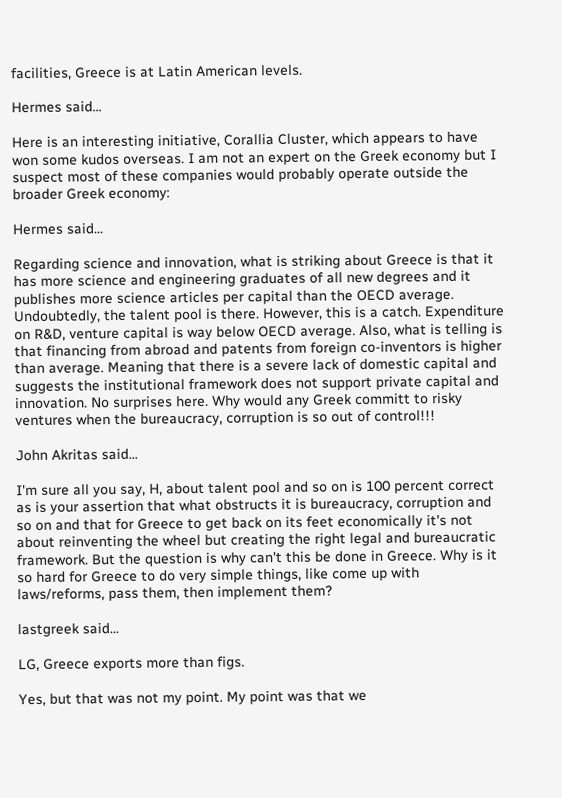facilities, Greece is at Latin American levels.

Hermes said...

Here is an interesting initiative, Corallia Cluster, which appears to have won some kudos overseas. I am not an expert on the Greek economy but I suspect most of these companies would probably operate outside the broader Greek economy:

Hermes said...

Regarding science and innovation, what is striking about Greece is that it has more science and engineering graduates of all new degrees and it publishes more science articles per capital than the OECD average. Undoubtedly, the talent pool is there. However, this is a catch. Expenditure on R&D, venture capital is way below OECD average. Also, what is telling is that financing from abroad and patents from foreign co-inventors is higher than average. Meaning that there is a severe lack of domestic capital and suggests the institutional framework does not support private capital and innovation. No surprises here. Why would any Greek committ to risky ventures when the bureaucracy, corruption is so out of control!!!

John Akritas said...

I'm sure all you say, H, about talent pool and so on is 100 percent correct as is your assertion that what obstructs it is bureaucracy, corruption and so on and that for Greece to get back on its feet economically it's not about reinventing the wheel but creating the right legal and bureaucratic framework. But the question is why can't this be done in Greece. Why is it so hard for Greece to do very simple things, like come up with laws/reforms, pass them, then implement them?

lastgreek said...

LG, Greece exports more than figs.

Yes, but that was not my point. My point was that we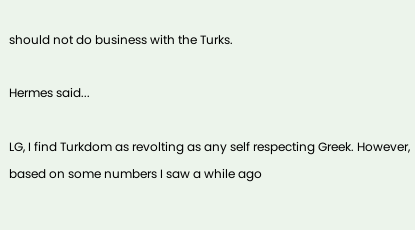should not do business with the Turks.

Hermes said...

LG, I find Turkdom as revolting as any self respecting Greek. However, based on some numbers I saw a while ago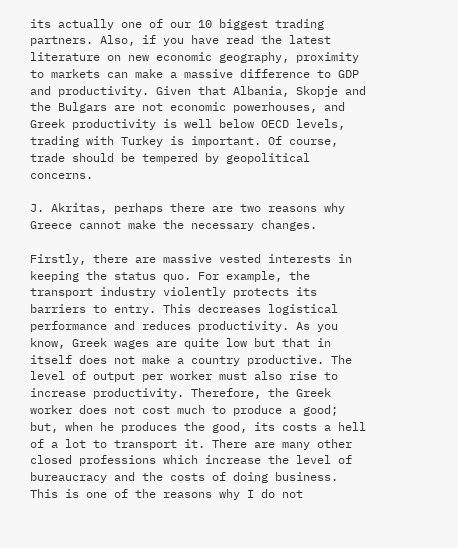its actually one of our 10 biggest trading partners. Also, if you have read the latest literature on new economic geography, proximity to markets can make a massive difference to GDP and productivity. Given that Albania, Skopje and the Bulgars are not economic powerhouses, and Greek productivity is well below OECD levels, trading with Turkey is important. Of course, trade should be tempered by geopolitical concerns.

J. Akritas, perhaps there are two reasons why Greece cannot make the necessary changes.

Firstly, there are massive vested interests in keeping the status quo. For example, the transport industry violently protects its barriers to entry. This decreases logistical performance and reduces productivity. As you know, Greek wages are quite low but that in itself does not make a country productive. The level of output per worker must also rise to increase productivity. Therefore, the Greek worker does not cost much to produce a good; but, when he produces the good, its costs a hell of a lot to transport it. There are many other closed professions which increase the level of bureaucracy and the costs of doing business. This is one of the reasons why I do not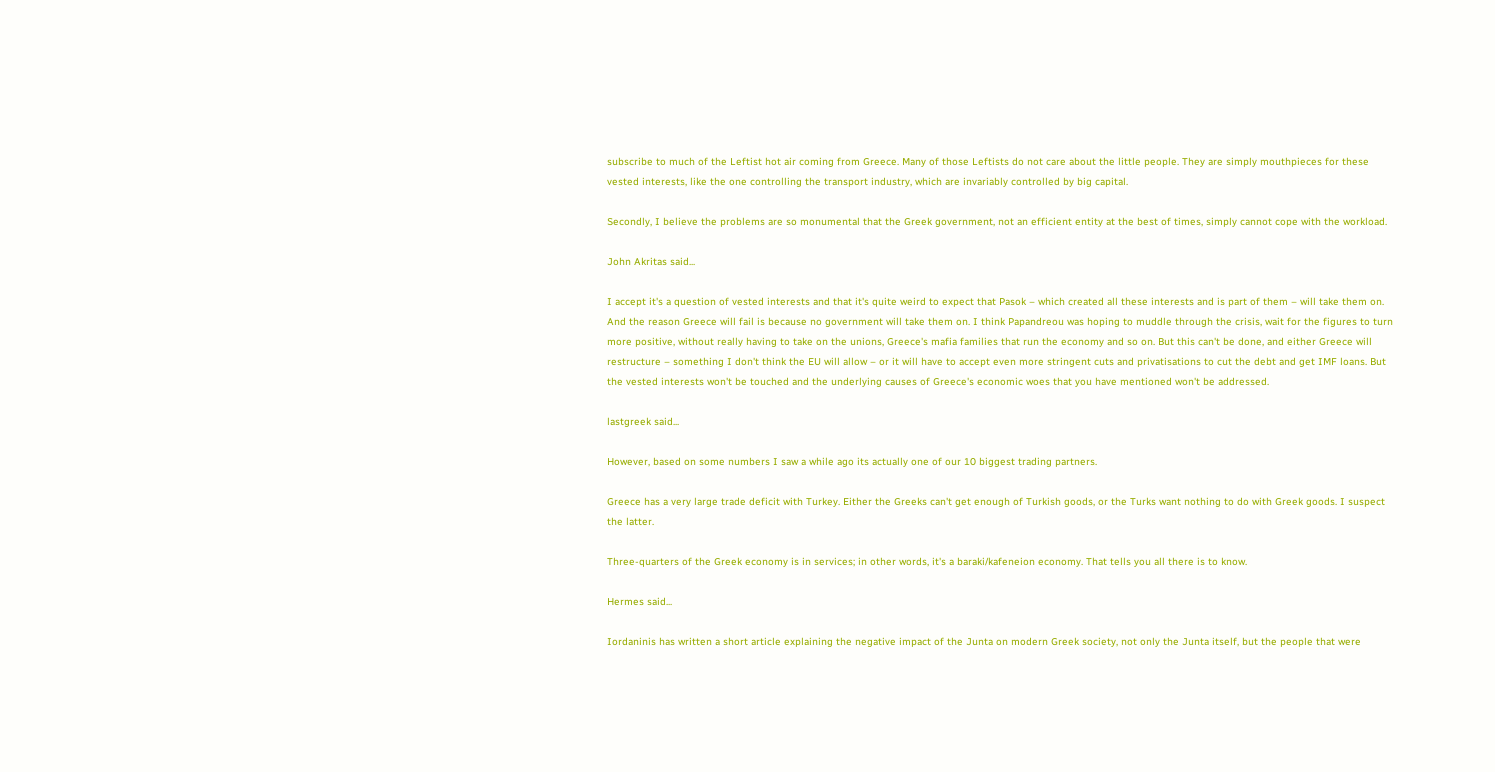subscribe to much of the Leftist hot air coming from Greece. Many of those Leftists do not care about the little people. They are simply mouthpieces for these vested interests, like the one controlling the transport industry, which are invariably controlled by big capital.

Secondly, I believe the problems are so monumental that the Greek government, not an efficient entity at the best of times, simply cannot cope with the workload.

John Akritas said...

I accept it's a question of vested interests and that it's quite weird to expect that Pasok – which created all these interests and is part of them – will take them on. And the reason Greece will fail is because no government will take them on. I think Papandreou was hoping to muddle through the crisis, wait for the figures to turn more positive, without really having to take on the unions, Greece's mafia families that run the economy and so on. But this can't be done, and either Greece will restructure – something I don't think the EU will allow – or it will have to accept even more stringent cuts and privatisations to cut the debt and get IMF loans. But the vested interests won't be touched and the underlying causes of Greece's economic woes that you have mentioned won't be addressed.

lastgreek said...

However, based on some numbers I saw a while ago its actually one of our 10 biggest trading partners.

Greece has a very large trade deficit with Turkey. Either the Greeks can't get enough of Turkish goods, or the Turks want nothing to do with Greek goods. I suspect the latter.

Three-quarters of the Greek economy is in services; in other words, it's a baraki/kafeneion economy. That tells you all there is to know.

Hermes said...

Iordaninis has written a short article explaining the negative impact of the Junta on modern Greek society, not only the Junta itself, but the people that were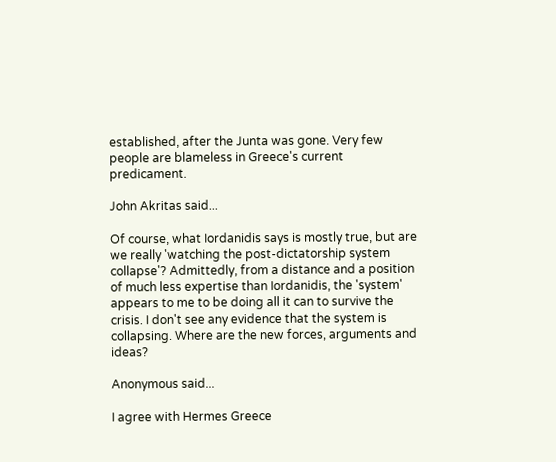established, after the Junta was gone. Very few people are blameless in Greece's current predicament.

John Akritas said...

Of course, what Iordanidis says is mostly true, but are we really 'watching the post-dictatorship system collapse'? Admittedly, from a distance and a position of much less expertise than Iordanidis, the 'system' appears to me to be doing all it can to survive the crisis. I don't see any evidence that the system is collapsing. Where are the new forces, arguments and ideas?

Anonymous said...

I agree with Hermes Greece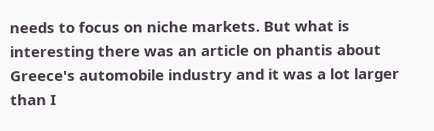needs to focus on niche markets. But what is interesting there was an article on phantis about Greece's automobile industry and it was a lot larger than I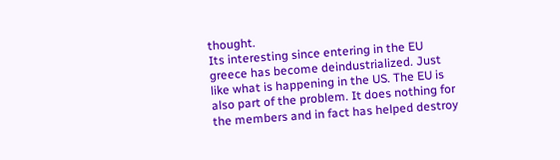thought.
Its interesting since entering in the EU greece has become deindustrialized. Just like what is happening in the US. The EU is also part of the problem. It does nothing for the members and in fact has helped destroy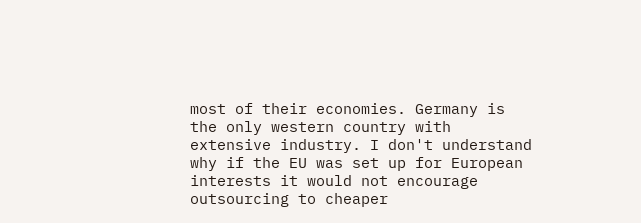most of their economies. Germany is the only western country with extensive industry. I don't understand why if the EU was set up for European interests it would not encourage outsourcing to cheaper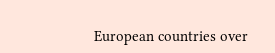European countries over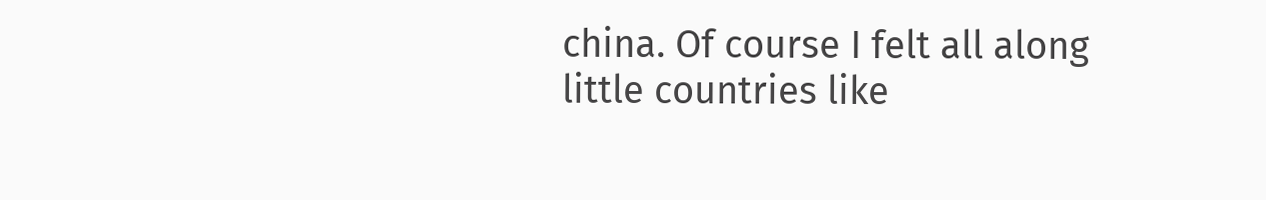china. Of course I felt all along little countries like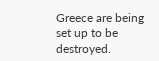Greece are being set up to be destroyed.